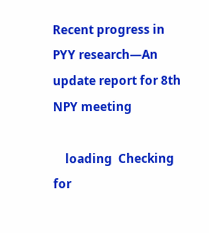Recent progress in PYY research—An update report for 8th NPY meeting

    loading  Checking for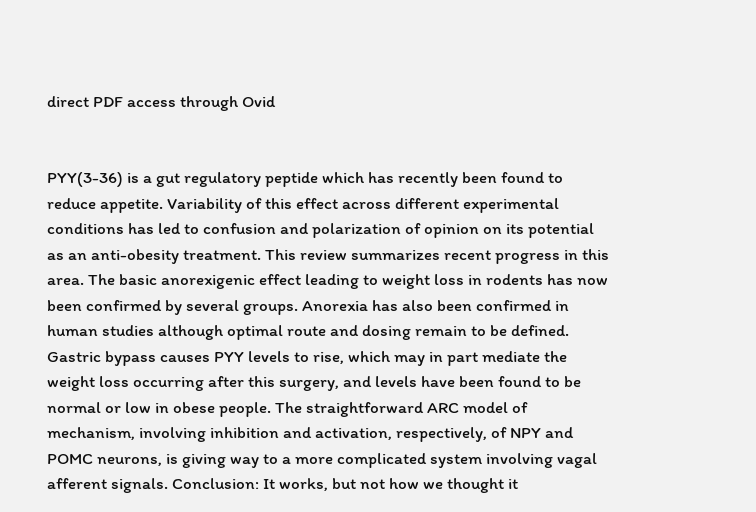direct PDF access through Ovid


PYY(3-36) is a gut regulatory peptide which has recently been found to reduce appetite. Variability of this effect across different experimental conditions has led to confusion and polarization of opinion on its potential as an anti-obesity treatment. This review summarizes recent progress in this area. The basic anorexigenic effect leading to weight loss in rodents has now been confirmed by several groups. Anorexia has also been confirmed in human studies although optimal route and dosing remain to be defined. Gastric bypass causes PYY levels to rise, which may in part mediate the weight loss occurring after this surgery, and levels have been found to be normal or low in obese people. The straightforward ARC model of mechanism, involving inhibition and activation, respectively, of NPY and POMC neurons, is giving way to a more complicated system involving vagal afferent signals. Conclusion: It works, but not how we thought it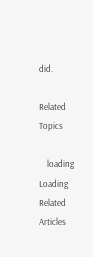did.

Related Topics

    loading  Loading Related Articles